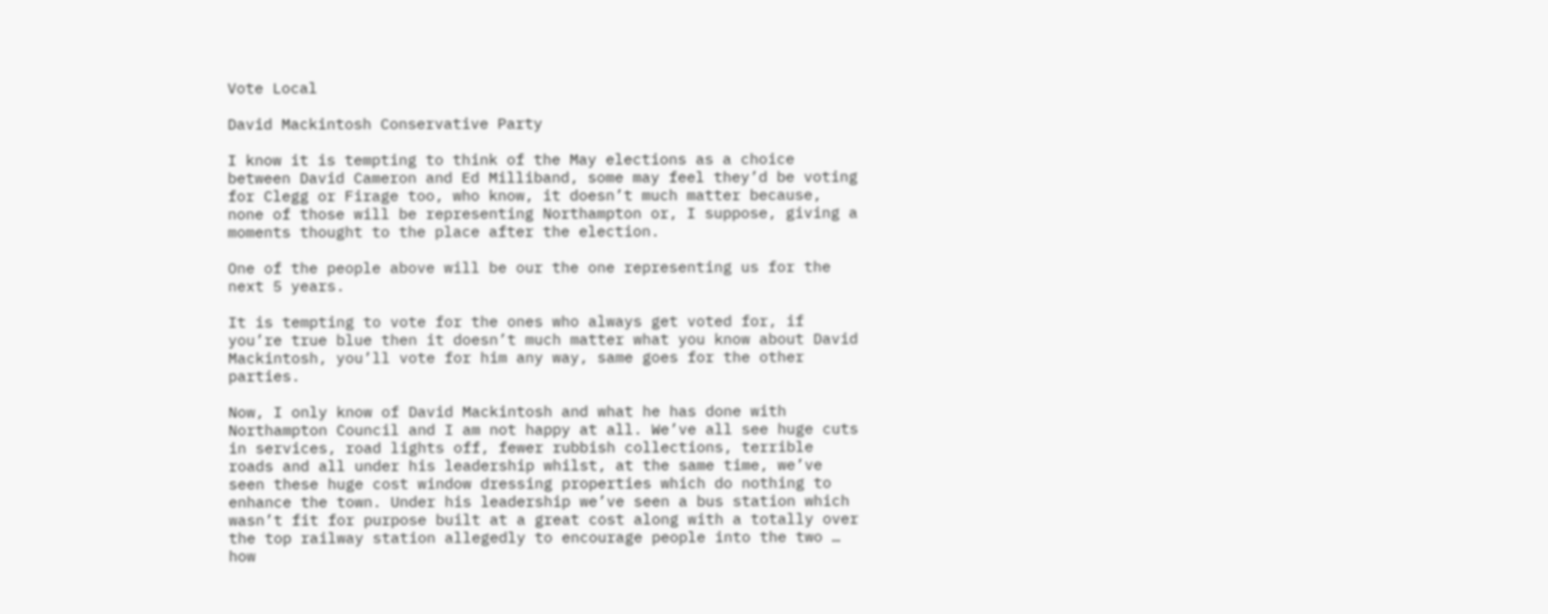Vote Local

David Mackintosh Conservative Party

I know it is tempting to think of the May elections as a choice between David Cameron and Ed Milliband, some may feel they’d be voting for Clegg or Firage too, who know, it doesn’t much matter because, none of those will be representing Northampton or, I suppose, giving a moments thought to the place after the election.

One of the people above will be our the one representing us for the next 5 years.

It is tempting to vote for the ones who always get voted for, if you’re true blue then it doesn’t much matter what you know about David Mackintosh, you’ll vote for him any way, same goes for the other parties.

Now, I only know of David Mackintosh and what he has done with Northampton Council and I am not happy at all. We’ve all see huge cuts in services, road lights off, fewer rubbish collections, terrible roads and all under his leadership whilst, at the same time, we’ve seen these huge cost window dressing properties which do nothing to enhance the town. Under his leadership we’ve seen a bus station which wasn’t fit for purpose built at a great cost along with a totally over the top railway station allegedly to encourage people into the two … how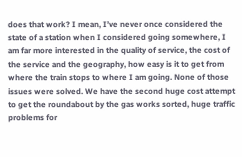does that work? I mean, I’ve never once considered the state of a station when I considered going somewhere, I am far more interested in the quality of service, the cost of the service and the geography, how easy is it to get from where the train stops to where I am going. None of those issues were solved. We have the second huge cost attempt to get the roundabout by the gas works sorted, huge traffic problems for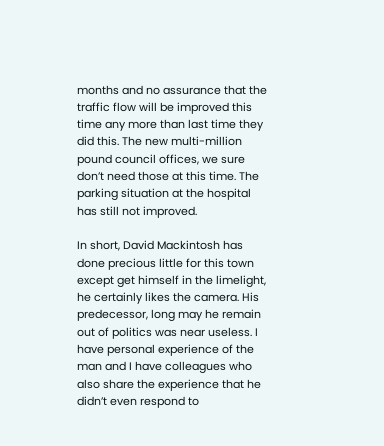months and no assurance that the traffic flow will be improved this time any more than last time they did this. The new multi-million pound council offices, we sure don’t need those at this time. The parking situation at the hospital has still not improved.

In short, David Mackintosh has done precious little for this town except get himself in the limelight, he certainly likes the camera. His predecessor, long may he remain out of politics was near useless. I have personal experience of the man and I have colleagues who also share the experience that he didn’t even respond to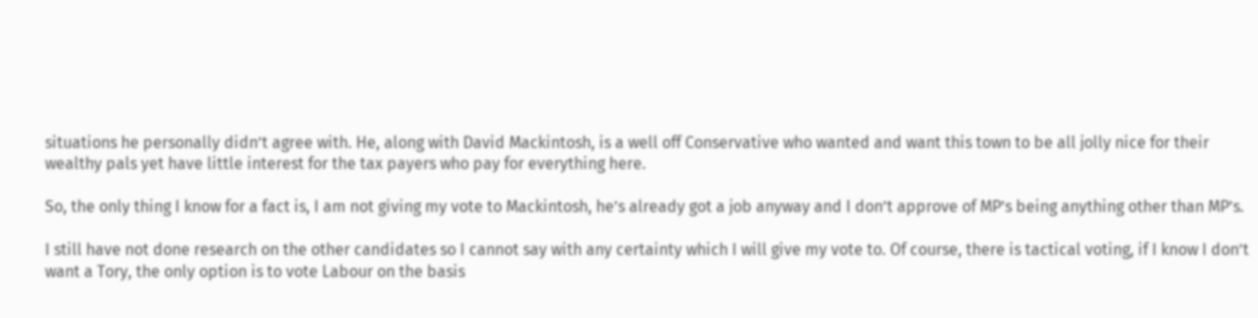situations he personally didn’t agree with. He, along with David Mackintosh, is a well off Conservative who wanted and want this town to be all jolly nice for their wealthy pals yet have little interest for the tax payers who pay for everything here.

So, the only thing I know for a fact is, I am not giving my vote to Mackintosh, he’s already got a job anyway and I don’t approve of MP’s being anything other than MP’s.

I still have not done research on the other candidates so I cannot say with any certainty which I will give my vote to. Of course, there is tactical voting, if I know I don’t want a Tory, the only option is to vote Labour on the basis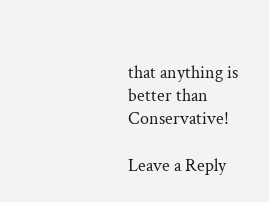that anything is better than Conservative!

Leave a Reply